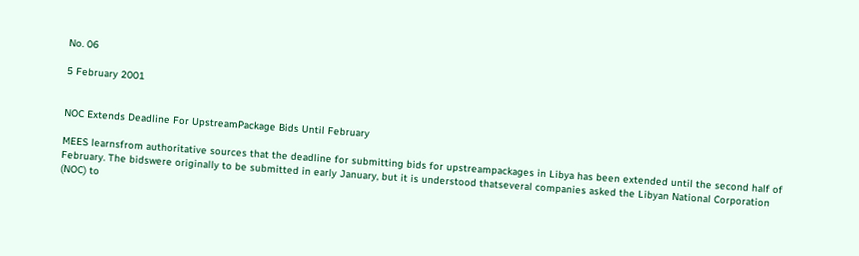No. 06

5 February 2001


NOC Extends Deadline For UpstreamPackage Bids Until February

MEES learnsfrom authoritative sources that the deadline for submitting bids for upstreampackages in Libya has been extended until the second half of February. The bidswere originally to be submitted in early January, but it is understood thatseveral companies asked the Libyan National Corporation (NOC) to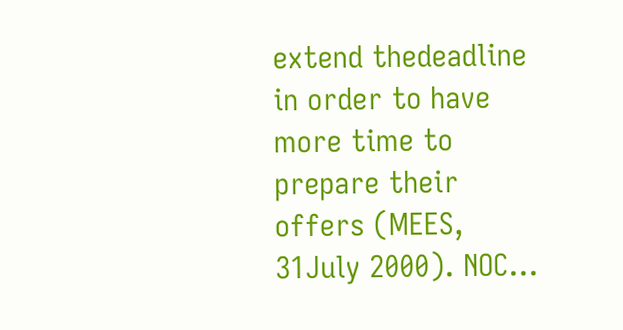extend thedeadline in order to have more time to prepare their offers (MEES, 31July 2000). NOC...